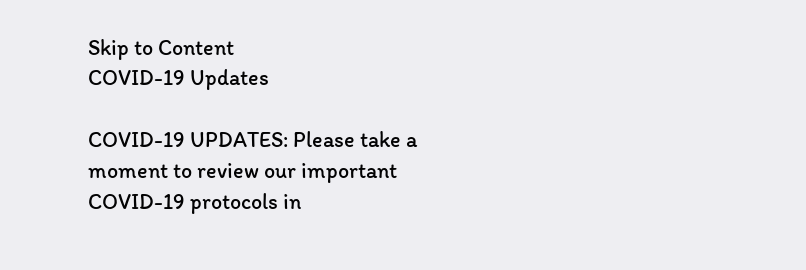Skip to Content
COVID-19 Updates

COVID-19 UPDATES: Please take a moment to review our important COVID-19 protocols in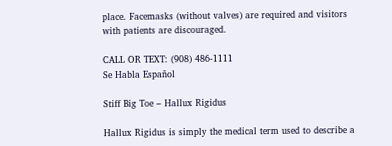place. Facemasks (without valves) are required and visitors with patients are discouraged.

CALL OR TEXT: (908) 486-1111
Se Habla Español

Stiff Big Toe – Hallux Rigidus

Hallux Rigidus is simply the medical term used to describe a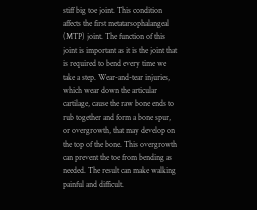stiff big toe joint. This condition affects the first metatarsophalangeal (MTP) joint. The function of this joint is important as it is the joint that is required to bend every time we take a step. Wear-and-tear injuries, which wear down the articular cartilage, cause the raw bone ends to rub together and form a bone spur, or overgrowth, that may develop on the top of the bone. This overgrowth can prevent the toe from bending as needed. The result can make walking painful and difficult.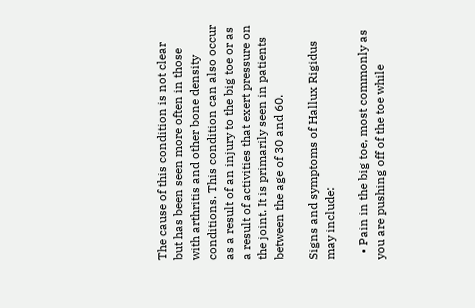The cause of this condition is not clear but has been seen more often in those with arthritis and other bone density conditions. This condition can also occur as a result of an injury to the big toe or as a result of activities that exert pressure on the joint. It is primarily seen in patients between the age of 30 and 60.

Signs and symptoms of Hallux Rigidus may include:

  • Pain in the big toe, most commonly as you are pushing off of the toe while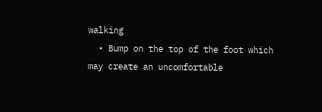walking
  • Bump on the top of the foot which may create an uncomfortable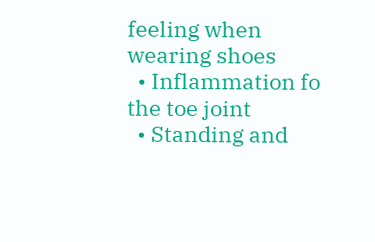feeling when wearing shoes
  • Inflammation fo the toe joint
  • Standing and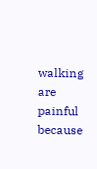walking are painful because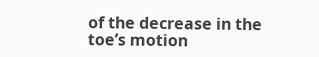of the decrease in the toe’s motion